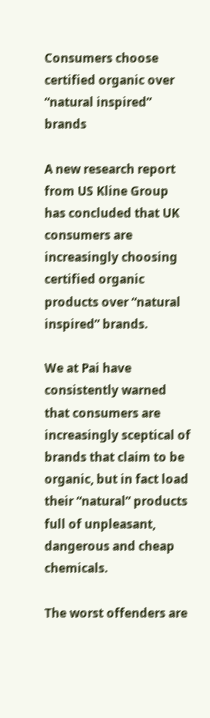Consumers choose certified organic over “natural inspired” brands

A new research report from US Kline Group has concluded that UK consumers are increasingly choosing certified organic products over “natural inspired” brands.

We at Pai have consistently warned that consumers are increasingly sceptical of brands that claim to be organic, but in fact load their “natural” products full of unpleasant, dangerous and cheap chemicals.

The worst offenders are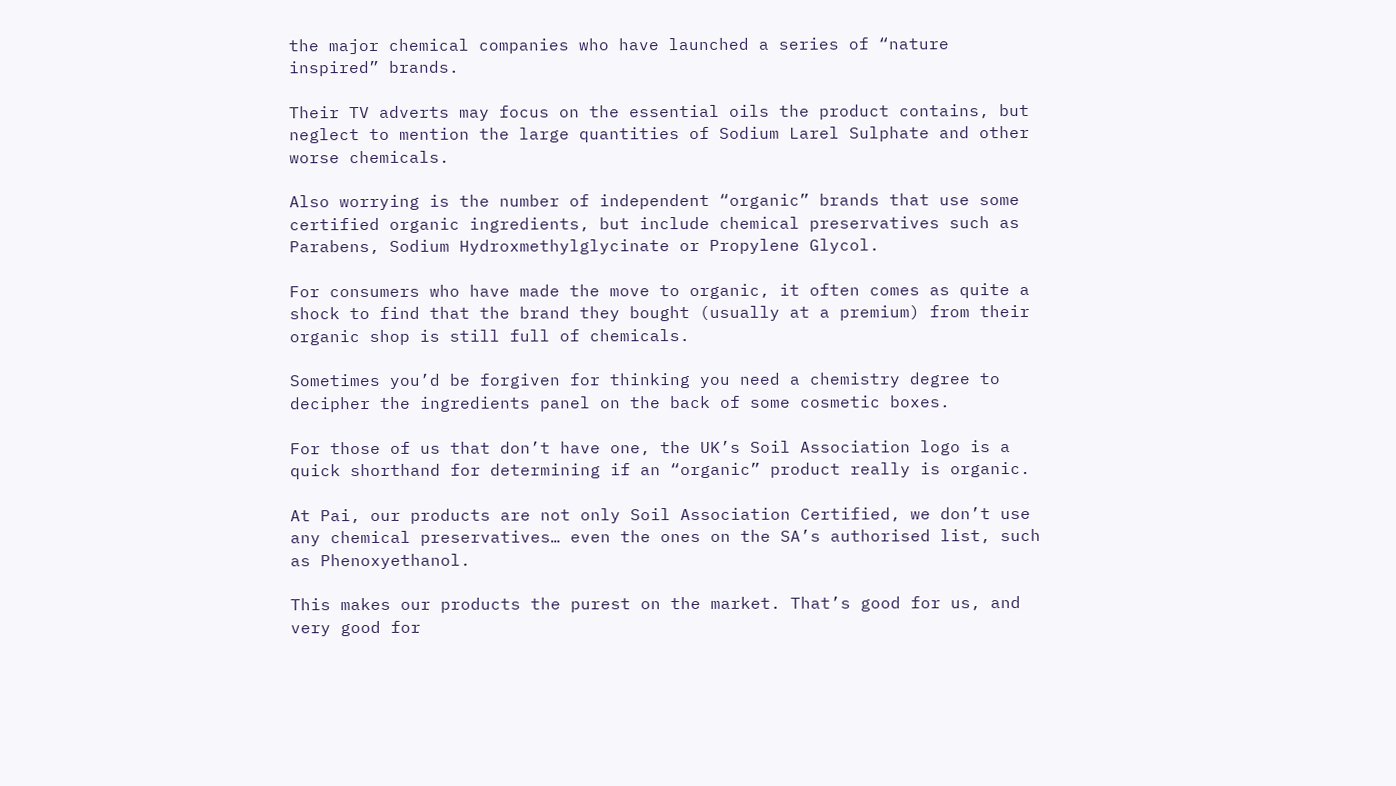the major chemical companies who have launched a series of “nature inspired” brands.

Their TV adverts may focus on the essential oils the product contains, but neglect to mention the large quantities of Sodium Larel Sulphate and other worse chemicals.

Also worrying is the number of independent “organic” brands that use some certified organic ingredients, but include chemical preservatives such as Parabens, Sodium Hydroxmethylglycinate or Propylene Glycol.

For consumers who have made the move to organic, it often comes as quite a shock to find that the brand they bought (usually at a premium) from their organic shop is still full of chemicals.

Sometimes you’d be forgiven for thinking you need a chemistry degree to decipher the ingredients panel on the back of some cosmetic boxes.

For those of us that don’t have one, the UK’s Soil Association logo is a quick shorthand for determining if an “organic” product really is organic.

At Pai, our products are not only Soil Association Certified, we don’t use any chemical preservatives… even the ones on the SA’s authorised list, such as Phenoxyethanol.

This makes our products the purest on the market. That’s good for us, and very good for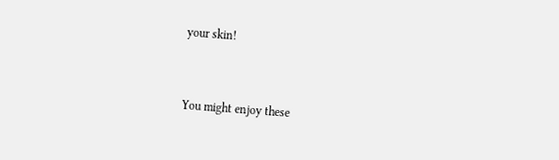your skin!


You might enjoy these